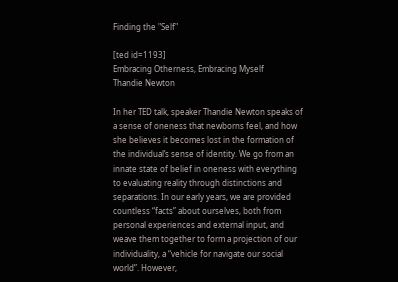Finding the "Self"

[ted id=1193]
Embracing Otherness, Embracing Myself
Thandie Newton

In her TED talk, speaker Thandie Newton speaks of a sense of oneness that newborns feel, and how she believes it becomes lost in the formation of the individual’s sense of identity. We go from an innate state of belief in oneness with everything to evaluating reality through distinctions and separations. In our early years, we are provided countless “facts” about ourselves, both from personal experiences and external input, and weave them together to form a projection of our individuality, a “vehicle for navigate our social world”. However,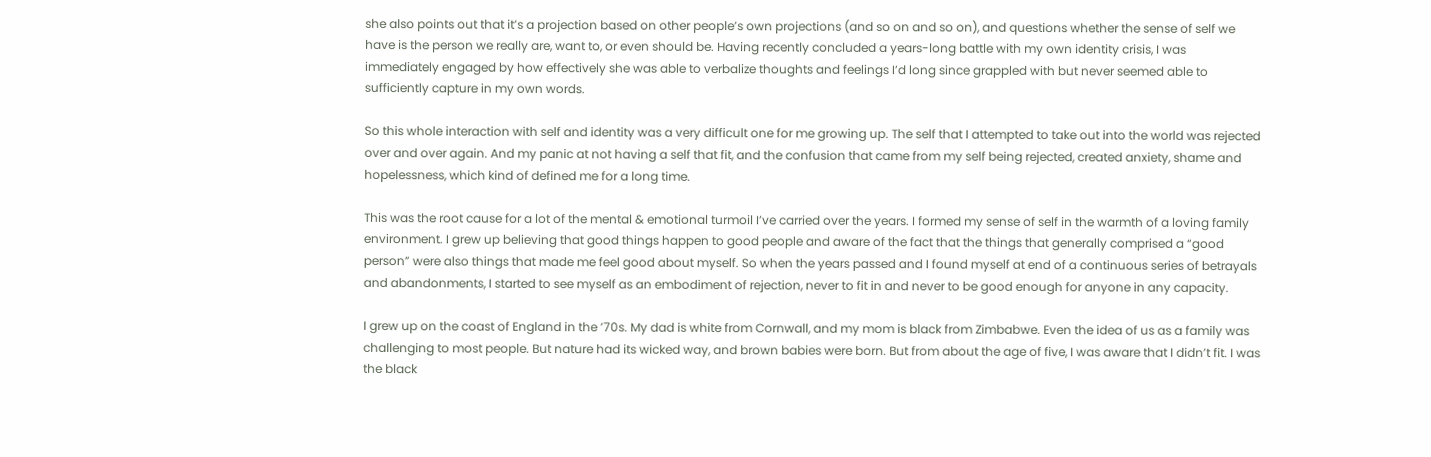she also points out that it’s a projection based on other people’s own projections (and so on and so on), and questions whether the sense of self we have is the person we really are, want to, or even should be. Having recently concluded a years-long battle with my own identity crisis, I was immediately engaged by how effectively she was able to verbalize thoughts and feelings I’d long since grappled with but never seemed able to sufficiently capture in my own words.

So this whole interaction with self and identity was a very difficult one for me growing up. The self that I attempted to take out into the world was rejected over and over again. And my panic at not having a self that fit, and the confusion that came from my self being rejected, created anxiety, shame and hopelessness, which kind of defined me for a long time.

This was the root cause for a lot of the mental & emotional turmoil I’ve carried over the years. I formed my sense of self in the warmth of a loving family environment. I grew up believing that good things happen to good people and aware of the fact that the things that generally comprised a “good person” were also things that made me feel good about myself. So when the years passed and I found myself at end of a continuous series of betrayals and abandonments, I started to see myself as an embodiment of rejection, never to fit in and never to be good enough for anyone in any capacity.

I grew up on the coast of England in the ’70s. My dad is white from Cornwall, and my mom is black from Zimbabwe. Even the idea of us as a family was challenging to most people. But nature had its wicked way, and brown babies were born. But from about the age of five, I was aware that I didn’t fit. I was the black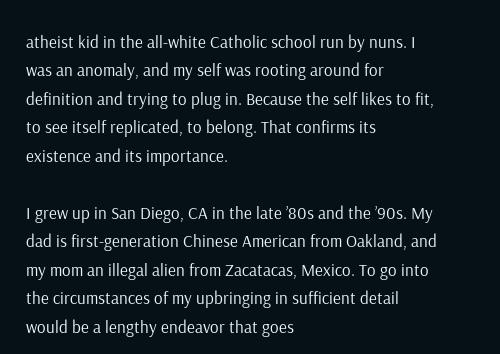atheist kid in the all-white Catholic school run by nuns. I was an anomaly, and my self was rooting around for definition and trying to plug in. Because the self likes to fit, to see itself replicated, to belong. That confirms its existence and its importance.

I grew up in San Diego, CA in the late ’80s and the ’90s. My dad is first-generation Chinese American from Oakland, and my mom an illegal alien from Zacatacas, Mexico. To go into the circumstances of my upbringing in sufficient detail would be a lengthy endeavor that goes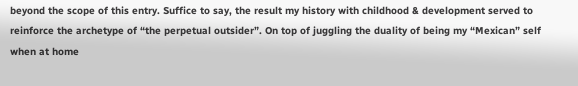beyond the scope of this entry. Suffice to say, the result my history with childhood & development served to reinforce the archetype of “the perpetual outsider”. On top of juggling the duality of being my “Mexican” self when at home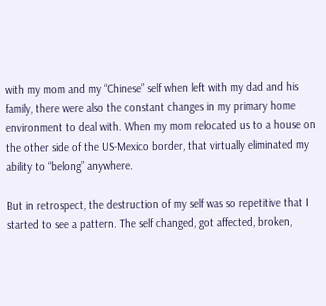with my mom and my “Chinese” self when left with my dad and his family, there were also the constant changes in my primary home environment to deal with. When my mom relocated us to a house on the other side of the US-Mexico border, that virtually eliminated my ability to “belong” anywhere.

But in retrospect, the destruction of my self was so repetitive that I started to see a pattern. The self changed, got affected, broken,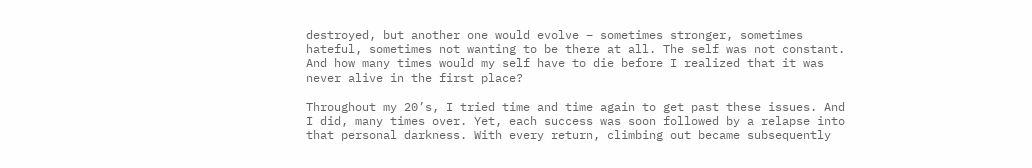destroyed, but another one would evolve – sometimes stronger, sometimes hateful, sometimes not wanting to be there at all. The self was not constant. And how many times would my self have to die before I realized that it was never alive in the first place?

Throughout my 20’s, I tried time and time again to get past these issues. And I did, many times over. Yet, each success was soon followed by a relapse into that personal darkness. With every return, climbing out became subsequently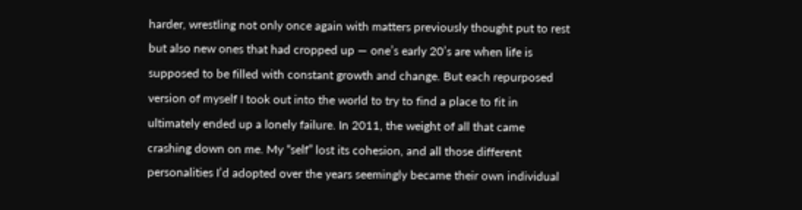harder, wrestling not only once again with matters previously thought put to rest but also new ones that had cropped up — one’s early 20’s are when life is supposed to be filled with constant growth and change. But each repurposed version of myself I took out into the world to try to find a place to fit in ultimately ended up a lonely failure. In 2011, the weight of all that came crashing down on me. My “self” lost its cohesion, and all those different personalities I’d adopted over the years seemingly became their own individual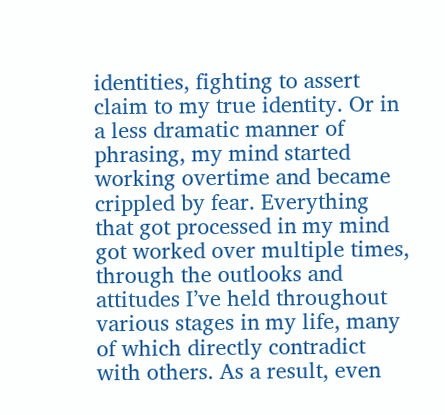identities, fighting to assert claim to my true identity. Or in a less dramatic manner of phrasing, my mind started working overtime and became crippled by fear. Everything that got processed in my mind got worked over multiple times, through the outlooks and attitudes I’ve held throughout various stages in my life, many of which directly contradict with others. As a result, even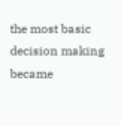the most basic decision making became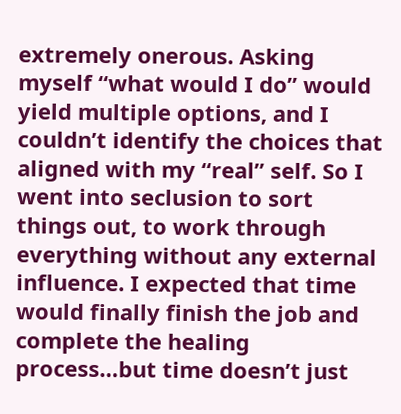extremely onerous. Asking myself “what would I do” would yield multiple options, and I couldn’t identify the choices that aligned with my “real” self. So I went into seclusion to sort things out, to work through everything without any external influence. I expected that time would finally finish the job and complete the healing process…but time doesn’t just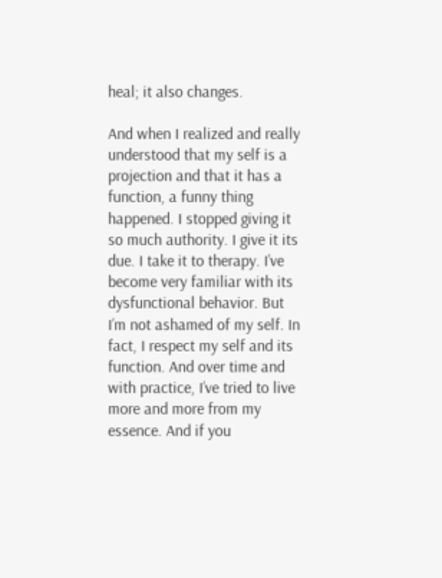heal; it also changes.

And when I realized and really understood that my self is a projection and that it has a function, a funny thing happened. I stopped giving it so much authority. I give it its due. I take it to therapy. I’ve become very familiar with its dysfunctional behavior. But I’m not ashamed of my self. In fact, I respect my self and its function. And over time and with practice, I’ve tried to live more and more from my essence. And if you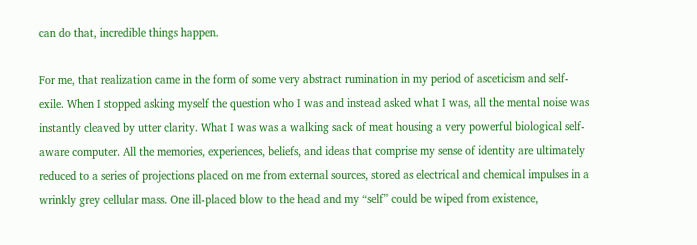can do that, incredible things happen.

For me, that realization came in the form of some very abstract rumination in my period of asceticism and self-exile. When I stopped asking myself the question who I was and instead asked what I was, all the mental noise was instantly cleaved by utter clarity. What I was was a walking sack of meat housing a very powerful biological self-aware computer. All the memories, experiences, beliefs, and ideas that comprise my sense of identity are ultimately reduced to a series of projections placed on me from external sources, stored as electrical and chemical impulses in a wrinkly grey cellular mass. One ill-placed blow to the head and my “self” could be wiped from existence,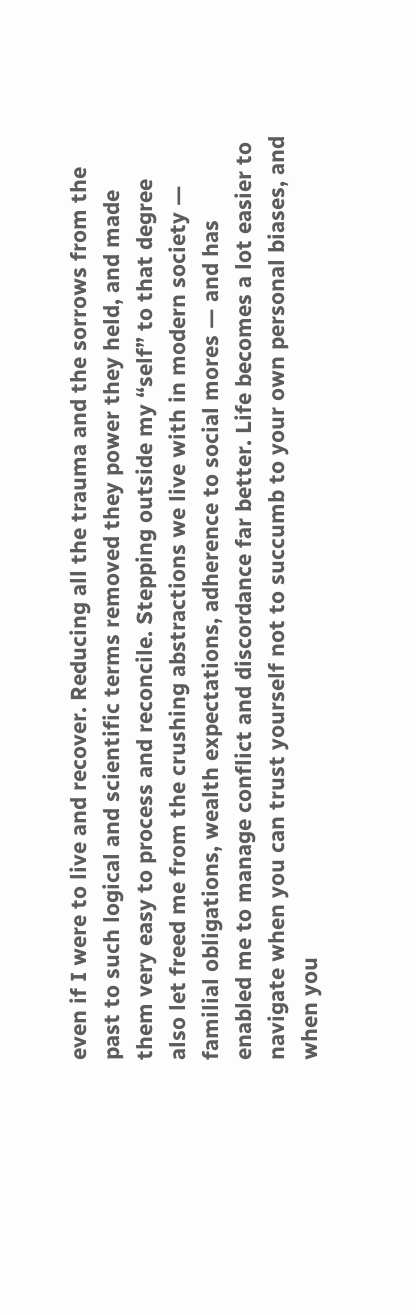even if I were to live and recover. Reducing all the trauma and the sorrows from the past to such logical and scientific terms removed they power they held, and made them very easy to process and reconcile. Stepping outside my “self” to that degree also let freed me from the crushing abstractions we live with in modern society — familial obligations, wealth expectations, adherence to social mores — and has enabled me to manage conflict and discordance far better. Life becomes a lot easier to navigate when you can trust yourself not to succumb to your own personal biases, and when you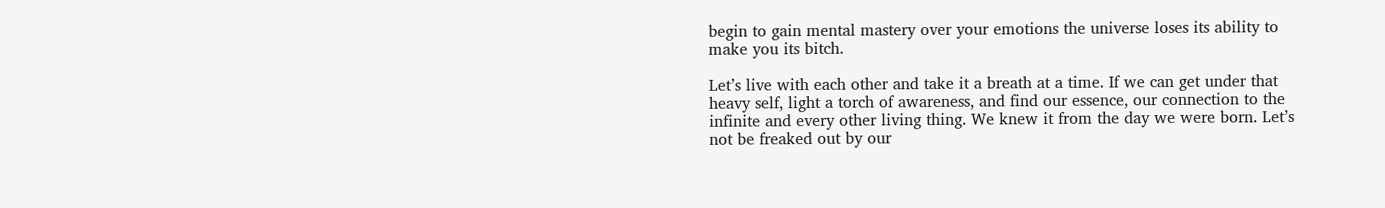begin to gain mental mastery over your emotions the universe loses its ability to make you its bitch.

Let’s live with each other and take it a breath at a time. If we can get under that heavy self, light a torch of awareness, and find our essence, our connection to the infinite and every other living thing. We knew it from the day we were born. Let’s not be freaked out by our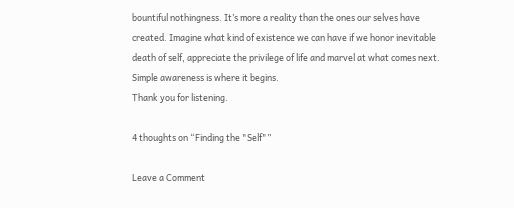bountiful nothingness. It’s more a reality than the ones our selves have created. Imagine what kind of existence we can have if we honor inevitable death of self, appreciate the privilege of life and marvel at what comes next. Simple awareness is where it begins.
Thank you for listening.

4 thoughts on “Finding the "Self"”

Leave a Comment